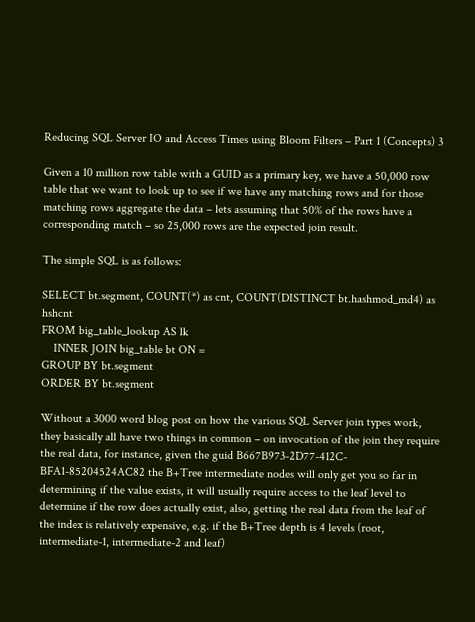Reducing SQL Server IO and Access Times using Bloom Filters – Part 1 (Concepts) 3

Given a 10 million row table with a GUID as a primary key, we have a 50,000 row table that we want to look up to see if we have any matching rows and for those matching rows aggregate the data – lets assuming that 50% of the rows have a corresponding match – so 25,000 rows are the expected join result.

The simple SQL is as follows:

SELECT bt.segment, COUNT(*) as cnt, COUNT(DISTINCT bt.hashmod_md4) as hshcnt
FROM big_table_lookup AS lk
    INNER JOIN big_table bt ON =
GROUP BY bt.segment
ORDER BY bt.segment

Without a 3000 word blog post on how the various SQL Server join types work, they basically all have two things in common – on invocation of the join they require the real data, for instance, given the guid B667B973-2D77-412C-BFA1-85204524AC82 the B+Tree intermediate nodes will only get you so far in determining if the value exists, it will usually require access to the leaf level to determine if the row does actually exist, also, getting the real data from the leaf of the index is relatively expensive, e.g. if the B+Tree depth is 4 levels (root, intermediate-1, intermediate-2 and leaf)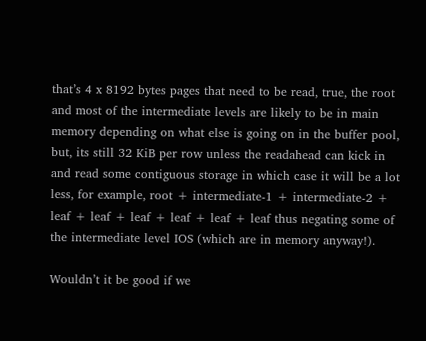that’s 4 x 8192 bytes pages that need to be read, true, the root and most of the intermediate levels are likely to be in main memory depending on what else is going on in the buffer pool, but, its still 32 KiB per row unless the readahead can kick in and read some contiguous storage in which case it will be a lot less, for example, root + intermediate-1 + intermediate-2 + leaf + leaf + leaf + leaf + leaf + leaf thus negating some of the intermediate level IOS (which are in memory anyway!).

Wouldn’t it be good if we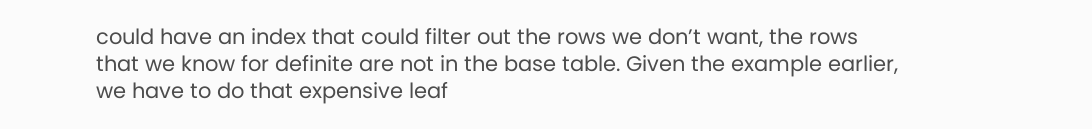could have an index that could filter out the rows we don’t want, the rows that we know for definite are not in the base table. Given the example earlier, we have to do that expensive leaf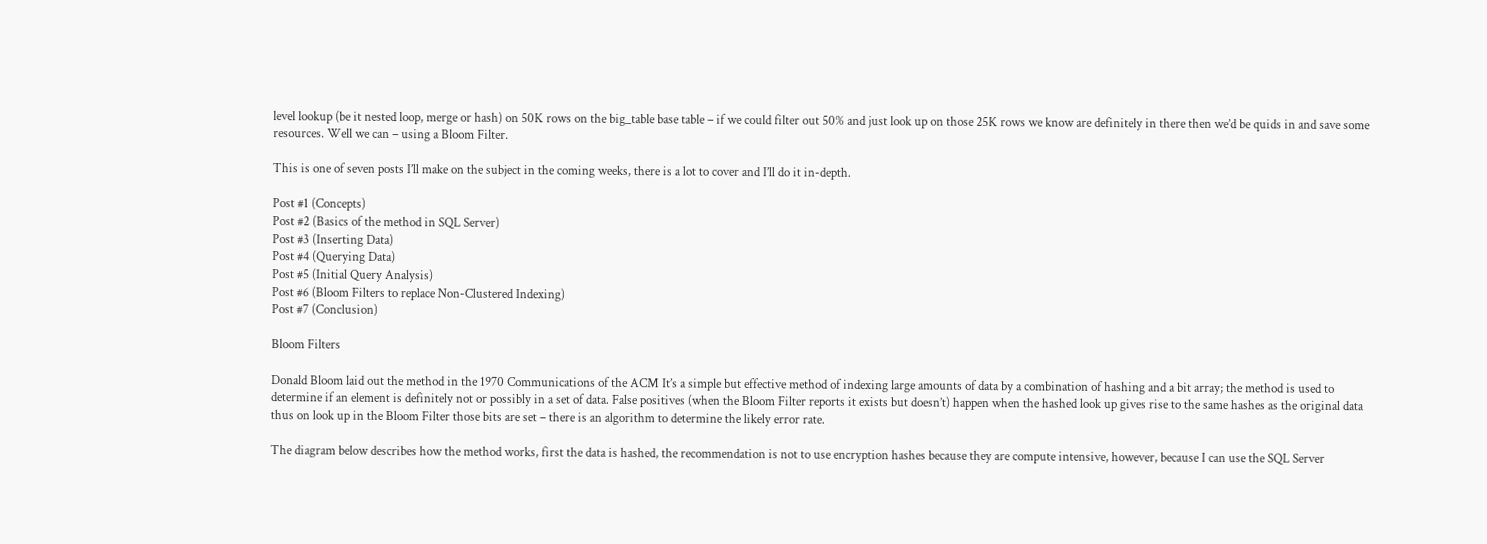level lookup (be it nested loop, merge or hash) on 50K rows on the big_table base table – if we could filter out 50% and just look up on those 25K rows we know are definitely in there then we’d be quids in and save some resources. Well we can – using a Bloom Filter.

This is one of seven posts I’ll make on the subject in the coming weeks, there is a lot to cover and I’ll do it in-depth.

Post #1 (Concepts)
Post #2 (Basics of the method in SQL Server)
Post #3 (Inserting Data)
Post #4 (Querying Data)
Post #5 (Initial Query Analysis)
Post #6 (Bloom Filters to replace Non-Clustered Indexing)
Post #7 (Conclusion)

Bloom Filters

Donald Bloom laid out the method in the 1970 Communications of the ACM It’s a simple but effective method of indexing large amounts of data by a combination of hashing and a bit array; the method is used to determine if an element is definitely not or possibly in a set of data. False positives (when the Bloom Filter reports it exists but doesn’t) happen when the hashed look up gives rise to the same hashes as the original data thus on look up in the Bloom Filter those bits are set – there is an algorithm to determine the likely error rate.

The diagram below describes how the method works, first the data is hashed, the recommendation is not to use encryption hashes because they are compute intensive, however, because I can use the SQL Server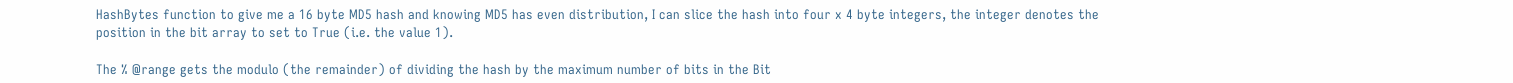HashBytes function to give me a 16 byte MD5 hash and knowing MD5 has even distribution, I can slice the hash into four x 4 byte integers, the integer denotes the position in the bit array to set to True (i.e. the value 1).

The % @range gets the modulo (the remainder) of dividing the hash by the maximum number of bits in the Bit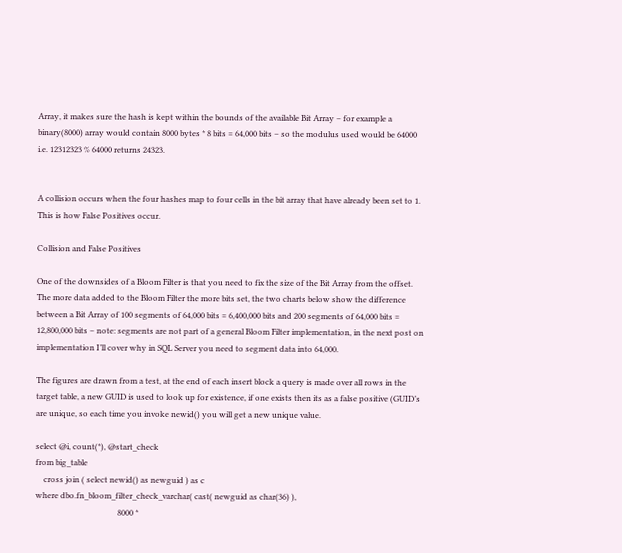Array, it makes sure the hash is kept within the bounds of the available Bit Array – for example a binary(8000) array would contain 8000 bytes * 8 bits = 64,000 bits – so the modulus used would be 64000 i.e. 12312323 % 64000 returns 24323.


A collision occurs when the four hashes map to four cells in the bit array that have already been set to 1. This is how False Positives occur.

Collision and False Positives

One of the downsides of a Bloom Filter is that you need to fix the size of the Bit Array from the offset. The more data added to the Bloom Filter the more bits set, the two charts below show the difference between a Bit Array of 100 segments of 64,000 bits = 6,400,000 bits and 200 segments of 64,000 bits = 12,800,000 bits – note: segments are not part of a general Bloom Filter implementation, in the next post on implementation I’ll cover why in SQL Server you need to segment data into 64,000.

The figures are drawn from a test, at the end of each insert block a query is made over all rows in the target table, a new GUID is used to look up for existence, if one exists then its as a false positive (GUID’s are unique, so each time you invoke newid() you will get a new unique value.

select @i, count(*), @start_check
from big_table
    cross join ( select newid() as newguid ) as c
where dbo.fn_bloom_filter_check_varchar( cast( newguid as char(36) ),
                                         8000 *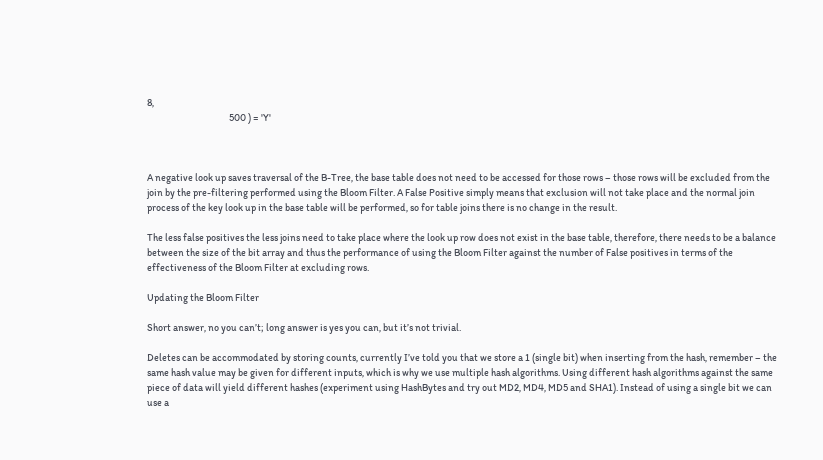8,
                                         500 ) = 'Y'



A negative look up saves traversal of the B-Tree, the base table does not need to be accessed for those rows – those rows will be excluded from the join by the pre-filtering performed using the Bloom Filter. A False Positive simply means that exclusion will not take place and the normal join process of the key look up in the base table will be performed, so for table joins there is no change in the result.

The less false positives the less joins need to take place where the look up row does not exist in the base table, therefore, there needs to be a balance between the size of the bit array and thus the performance of using the Bloom Filter against the number of False positives in terms of the effectiveness of the Bloom Filter at excluding rows.

Updating the Bloom Filter

Short answer, no you can’t; long answer is yes you can, but it’s not trivial.

Deletes can be accommodated by storing counts, currently I’ve told you that we store a 1 (single bit) when inserting from the hash, remember – the same hash value may be given for different inputs, which is why we use multiple hash algorithms. Using different hash algorithms against the same piece of data will yield different hashes (experiment using HashBytes and try out MD2, MD4, MD5 and SHA1). Instead of using a single bit we can use a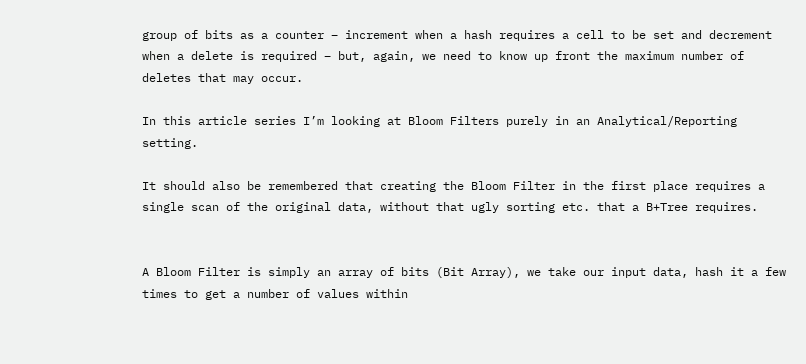group of bits as a counter – increment when a hash requires a cell to be set and decrement when a delete is required – but, again, we need to know up front the maximum number of deletes that may occur.

In this article series I’m looking at Bloom Filters purely in an Analytical/Reporting  setting.

It should also be remembered that creating the Bloom Filter in the first place requires a single scan of the original data, without that ugly sorting etc. that a B+Tree requires.


A Bloom Filter is simply an array of bits (Bit Array), we take our input data, hash it a few times to get a number of values within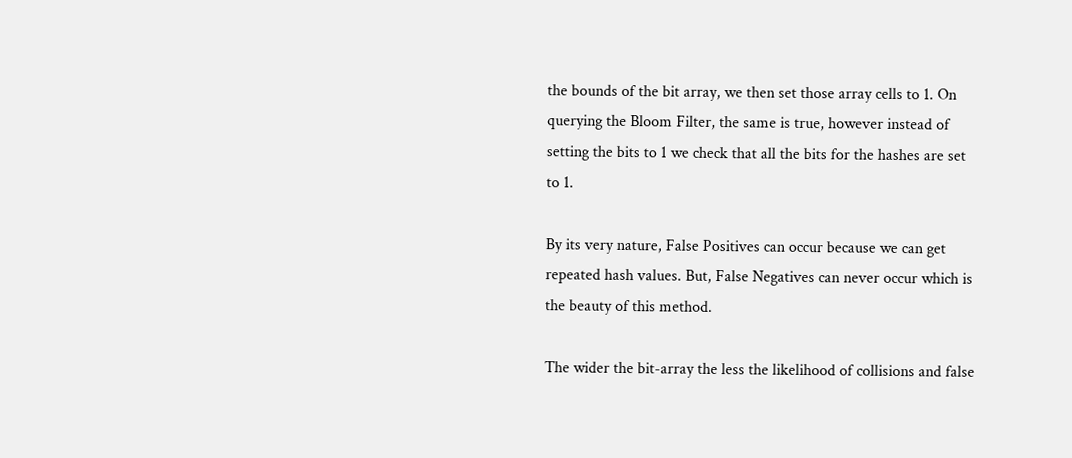the bounds of the bit array, we then set those array cells to 1. On querying the Bloom Filter, the same is true, however instead of setting the bits to 1 we check that all the bits for the hashes are set to 1.

By its very nature, False Positives can occur because we can get repeated hash values. But, False Negatives can never occur which is the beauty of this method.

The wider the bit-array the less the likelihood of collisions and false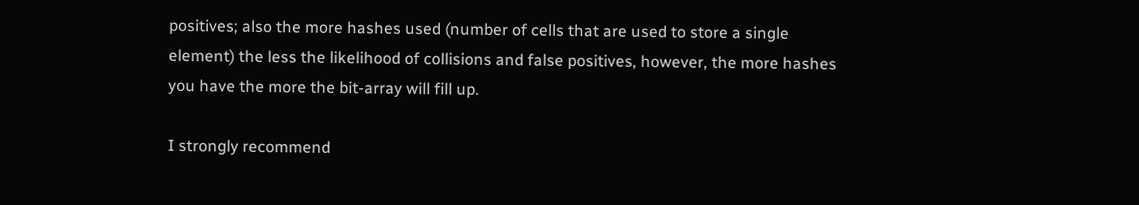positives; also the more hashes used (number of cells that are used to store a single element) the less the likelihood of collisions and false positives, however, the more hashes you have the more the bit-array will fill up.

I strongly recommend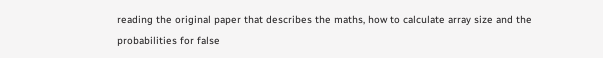reading the original paper that describes the maths, how to calculate array size and the probabilities for false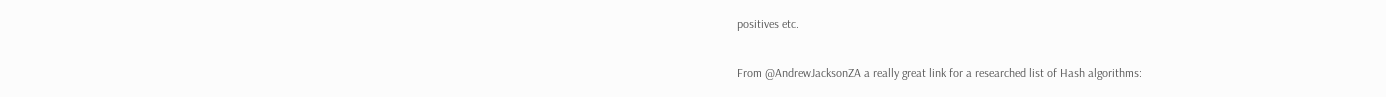positives etc.


From @AndrewJacksonZA a really great link for a researched list of Hash algorithms: